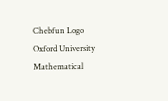Chebfun Logo
Oxford University
Mathematical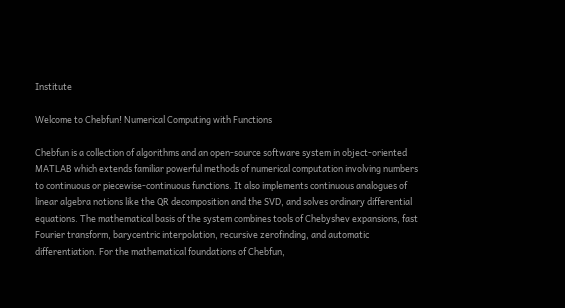Institute

Welcome to Chebfun! Numerical Computing with Functions

Chebfun is a collection of algorithms and an open-source software system in object-oriented MATLAB which extends familiar powerful methods of numerical computation involving numbers to continuous or piecewise-continuous functions. It also implements continuous analogues of linear algebra notions like the QR decomposition and the SVD, and solves ordinary differential equations. The mathematical basis of the system combines tools of Chebyshev expansions, fast Fourier transform, barycentric interpolation, recursive zerofinding, and automatic differentiation. For the mathematical foundations of Chebfun,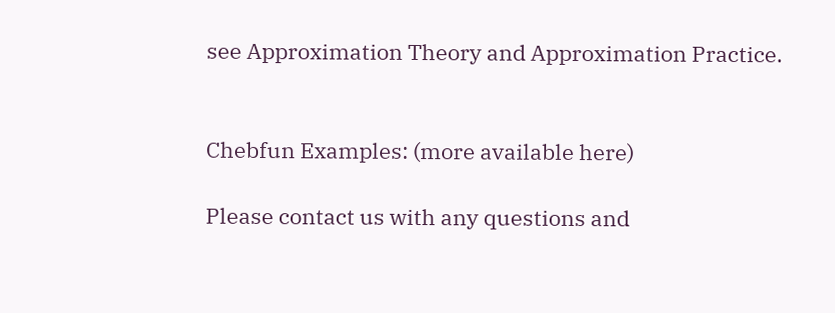see Approximation Theory and Approximation Practice.


Chebfun Examples: (more available here)

Please contact us with any questions and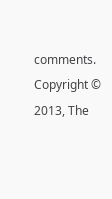comments.
Copyright © 2013, The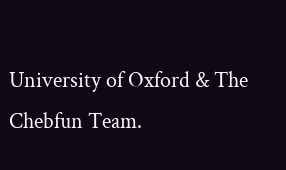University of Oxford & The Chebfun Team.